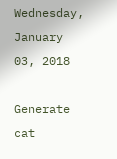Wednesday, January 03, 2018

Generate cat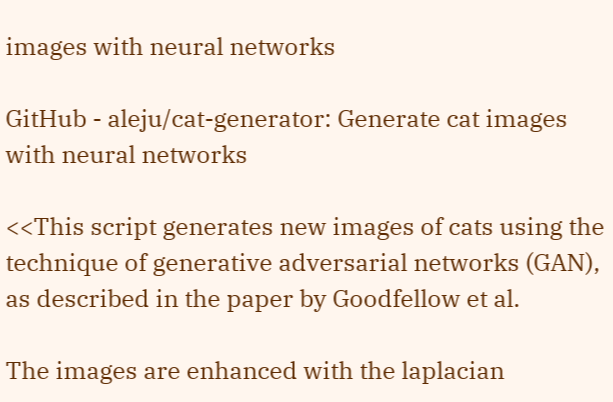images with neural networks

GitHub - aleju/cat-generator: Generate cat images with neural networks

<<This script generates new images of cats using the technique of generative adversarial networks (GAN), as described in the paper by Goodfellow et al.

The images are enhanced with the laplacian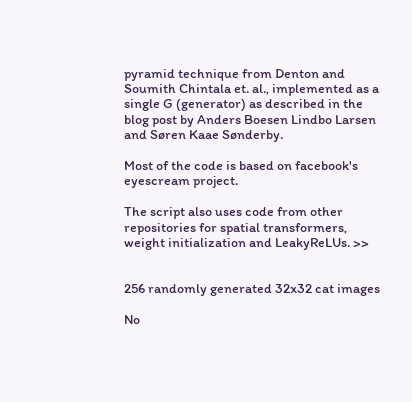pyramid technique from Denton and Soumith Chintala et. al., implemented as a single G (generator) as described in the blog post by Anders Boesen Lindbo Larsen and Søren Kaae Sønderby.

Most of the code is based on facebook's eyescream project.

The script also uses code from other repositories for spatial transformers, weight initialization and LeakyReLUs. >>


256 randomly generated 32x32 cat images

No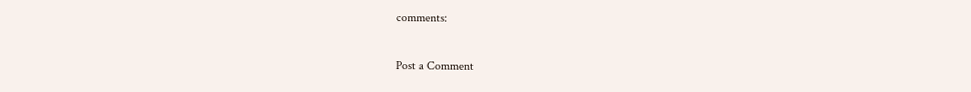comments:

Post a Comment